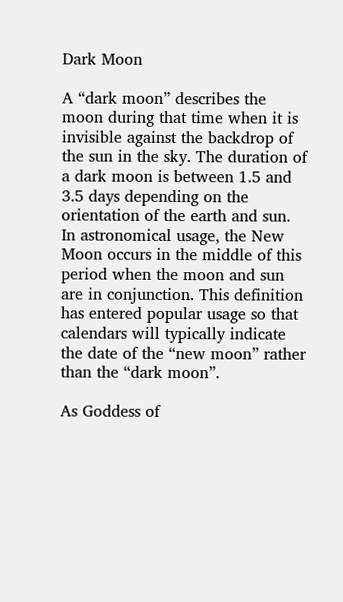Dark Moon

A “dark moon” describes the moon during that time when it is invisible against the backdrop of the sun in the sky. The duration of a dark moon is between 1.5 and 3.5 days depending on the orientation of the earth and sun. In astronomical usage, the New Moon occurs in the middle of this period when the moon and sun are in conjunction. This definition has entered popular usage so that calendars will typically indicate the date of the “new moon” rather than the “dark moon”.

As Goddess of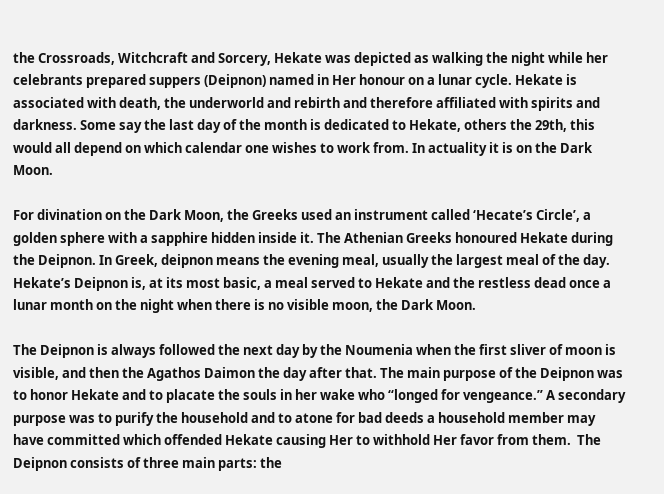the Crossroads, Witchcraft and Sorcery, Hekate was depicted as walking the night while her celebrants prepared suppers (Deipnon) named in Her honour on a lunar cycle. Hekate is associated with death, the underworld and rebirth and therefore affiliated with spirits and darkness. Some say the last day of the month is dedicated to Hekate, others the 29th, this would all depend on which calendar one wishes to work from. In actuality it is on the Dark Moon.

For divination on the Dark Moon, the Greeks used an instrument called ‘Hecate’s Circle’, a golden sphere with a sapphire hidden inside it. The Athenian Greeks honoured Hekate during the Deipnon. In Greek, deipnon means the evening meal, usually the largest meal of the day. Hekate’s Deipnon is, at its most basic, a meal served to Hekate and the restless dead once a lunar month on the night when there is no visible moon, the Dark Moon.

The Deipnon is always followed the next day by the Noumenia when the first sliver of moon is visible, and then the Agathos Daimon the day after that. The main purpose of the Deipnon was to honor Hekate and to placate the souls in her wake who “longed for vengeance.” A secondary purpose was to purify the household and to atone for bad deeds a household member may have committed which offended Hekate causing Her to withhold Her favor from them.  The Deipnon consists of three main parts: the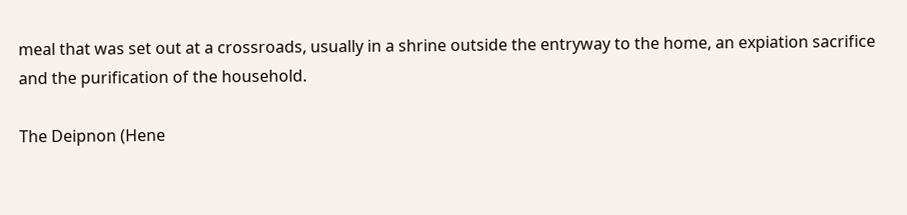meal that was set out at a crossroads, usually in a shrine outside the entryway to the home, an expiation sacrifice and the purification of the household.

The Deipnon (Hene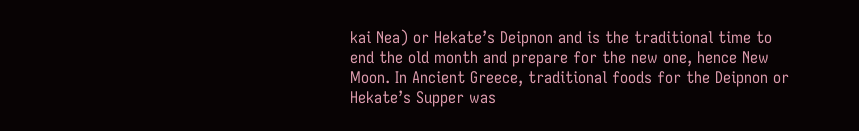kai Nea) or Hekate’s Deipnon and is the traditional time to end the old month and prepare for the new one, hence New Moon. In Ancient Greece, traditional foods for the Deipnon or Hekate’s Supper was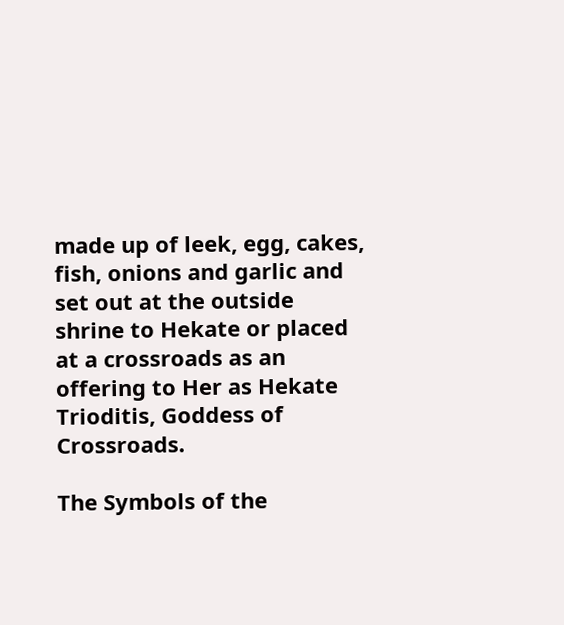made up of leek, egg, cakes, fish, onions and garlic and set out at the outside shrine to Hekate or placed at a crossroads as an offering to Her as Hekate Trioditis, Goddess of Crossroads.

The Symbols of the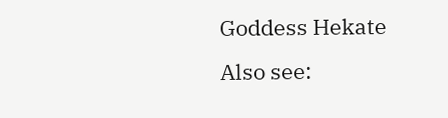Goddess Hekate
Also see: